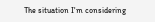The situation I'm considering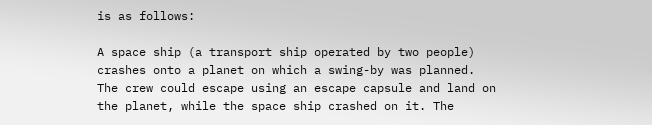is as follows:

A space ship (a transport ship operated by two people) crashes onto a planet on which a swing-by was planned. The crew could escape using an escape capsule and land on the planet, while the space ship crashed on it. The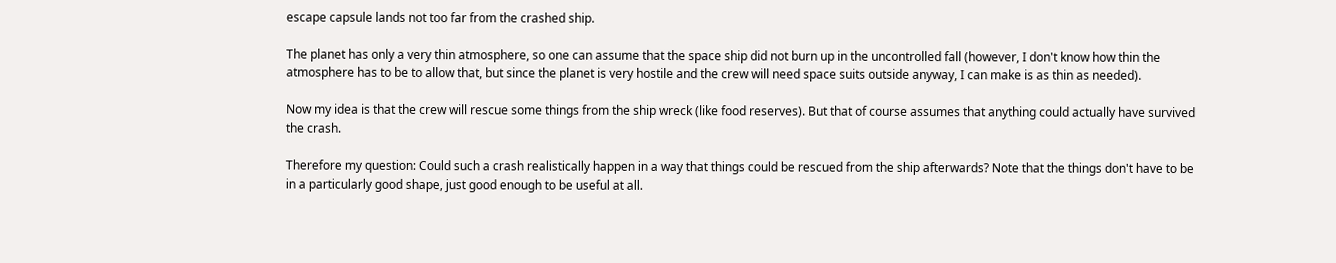escape capsule lands not too far from the crashed ship.

The planet has only a very thin atmosphere, so one can assume that the space ship did not burn up in the uncontrolled fall (however, I don't know how thin the atmosphere has to be to allow that, but since the planet is very hostile and the crew will need space suits outside anyway, I can make is as thin as needed).

Now my idea is that the crew will rescue some things from the ship wreck (like food reserves). But that of course assumes that anything could actually have survived the crash.

Therefore my question: Could such a crash realistically happen in a way that things could be rescued from the ship afterwards? Note that the things don't have to be in a particularly good shape, just good enough to be useful at all.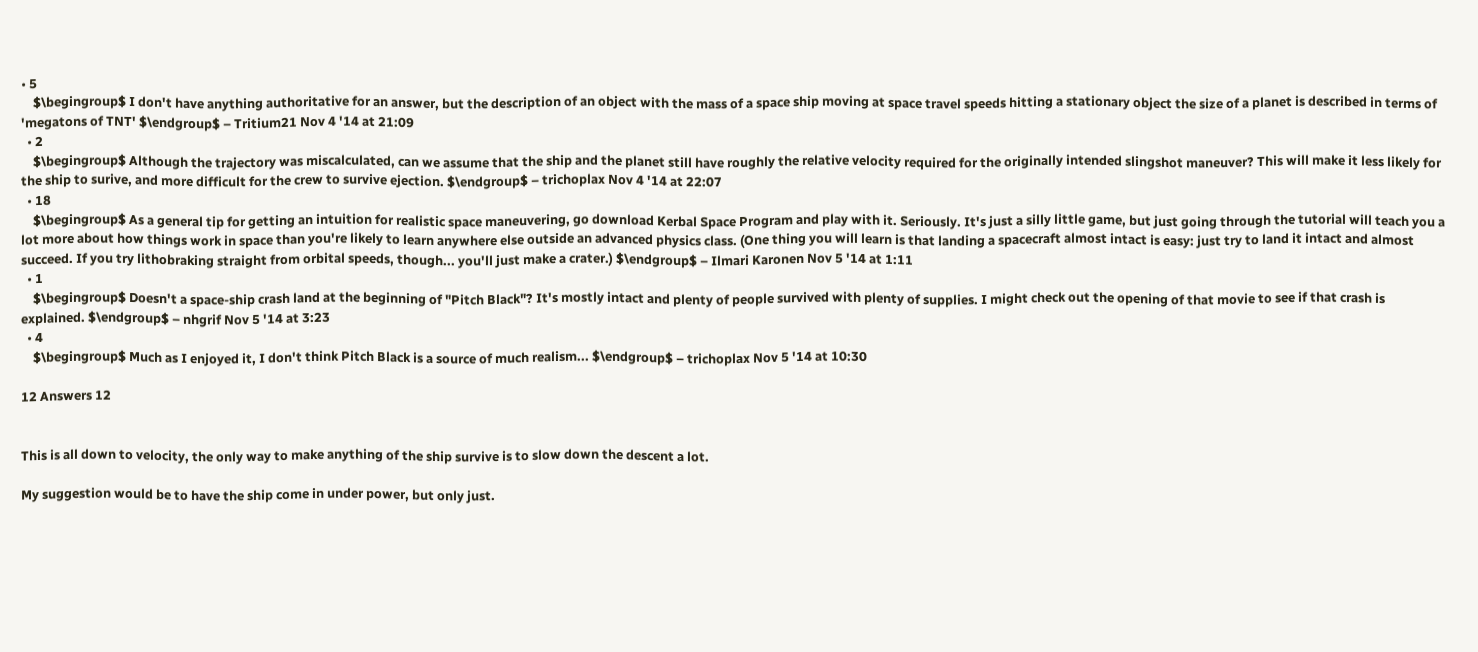• 5
    $\begingroup$ I don't have anything authoritative for an answer, but the description of an object with the mass of a space ship moving at space travel speeds hitting a stationary object the size of a planet is described in terms of 'megatons of TNT' $\endgroup$ – Tritium21 Nov 4 '14 at 21:09
  • 2
    $\begingroup$ Although the trajectory was miscalculated, can we assume that the ship and the planet still have roughly the relative velocity required for the originally intended slingshot maneuver? This will make it less likely for the ship to surive, and more difficult for the crew to survive ejection. $\endgroup$ – trichoplax Nov 4 '14 at 22:07
  • 18
    $\begingroup$ As a general tip for getting an intuition for realistic space maneuvering, go download Kerbal Space Program and play with it. Seriously. It's just a silly little game, but just going through the tutorial will teach you a lot more about how things work in space than you're likely to learn anywhere else outside an advanced physics class. (One thing you will learn is that landing a spacecraft almost intact is easy: just try to land it intact and almost succeed. If you try lithobraking straight from orbital speeds, though... you'll just make a crater.) $\endgroup$ – Ilmari Karonen Nov 5 '14 at 1:11
  • 1
    $\begingroup$ Doesn't a space-ship crash land at the beginning of "Pitch Black"? It's mostly intact and plenty of people survived with plenty of supplies. I might check out the opening of that movie to see if that crash is explained. $\endgroup$ – nhgrif Nov 5 '14 at 3:23
  • 4
    $\begingroup$ Much as I enjoyed it, I don't think Pitch Black is a source of much realism... $\endgroup$ – trichoplax Nov 5 '14 at 10:30

12 Answers 12


This is all down to velocity, the only way to make anything of the ship survive is to slow down the descent a lot.

My suggestion would be to have the ship come in under power, but only just.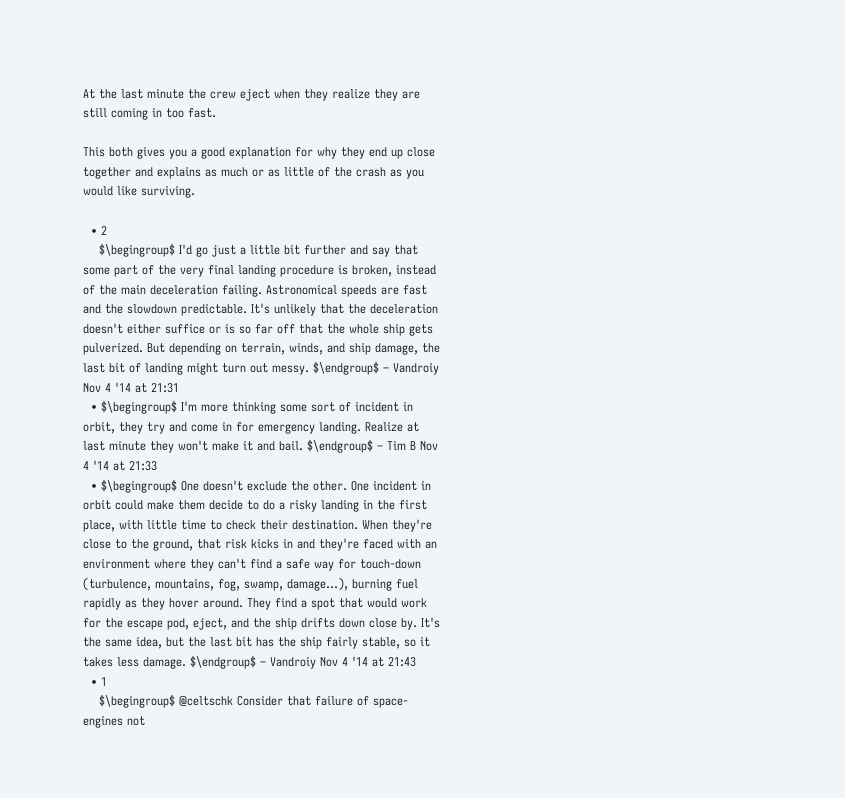At the last minute the crew eject when they realize they are still coming in too fast.

This both gives you a good explanation for why they end up close together and explains as much or as little of the crash as you would like surviving.

  • 2
    $\begingroup$ I'd go just a little bit further and say that some part of the very final landing procedure is broken, instead of the main deceleration failing. Astronomical speeds are fast and the slowdown predictable. It's unlikely that the deceleration doesn't either suffice or is so far off that the whole ship gets pulverized. But depending on terrain, winds, and ship damage, the last bit of landing might turn out messy. $\endgroup$ – Vandroiy Nov 4 '14 at 21:31
  • $\begingroup$ I'm more thinking some sort of incident in orbit, they try and come in for emergency landing. Realize at last minute they won't make it and bail. $\endgroup$ – Tim B Nov 4 '14 at 21:33
  • $\begingroup$ One doesn't exclude the other. One incident in orbit could make them decide to do a risky landing in the first place, with little time to check their destination. When they're close to the ground, that risk kicks in and they're faced with an environment where they can't find a safe way for touch-down (turbulence, mountains, fog, swamp, damage...), burning fuel rapidly as they hover around. They find a spot that would work for the escape pod, eject, and the ship drifts down close by. It's the same idea, but the last bit has the ship fairly stable, so it takes less damage. $\endgroup$ – Vandroiy Nov 4 '14 at 21:43
  • 1
    $\begingroup$ @celtschk Consider that failure of space-engines not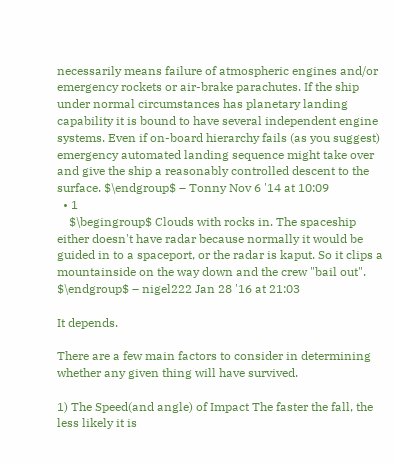necessarily means failure of atmospheric engines and/or emergency rockets or air-brake parachutes. If the ship under normal circumstances has planetary landing capability it is bound to have several independent engine systems. Even if on-board hierarchy fails (as you suggest) emergency automated landing sequence might take over and give the ship a reasonably controlled descent to the surface. $\endgroup$ – Tonny Nov 6 '14 at 10:09
  • 1
    $\begingroup$ Clouds with rocks in. The spaceship either doesn't have radar because normally it would be guided in to a spaceport, or the radar is kaput. So it clips a mountainside on the way down and the crew "bail out". $\endgroup$ – nigel222 Jan 28 '16 at 21:03

It depends.

There are a few main factors to consider in determining whether any given thing will have survived.

1) The Speed(and angle) of Impact The faster the fall, the less likely it is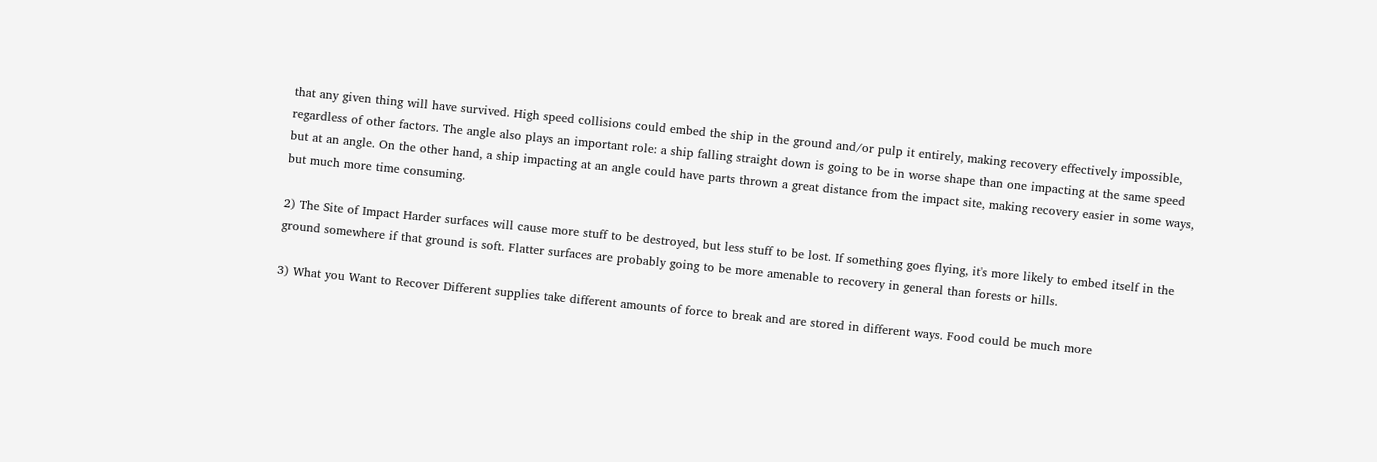that any given thing will have survived. High speed collisions could embed the ship in the ground and/or pulp it entirely, making recovery effectively impossible, regardless of other factors. The angle also plays an important role: a ship falling straight down is going to be in worse shape than one impacting at the same speed but at an angle. On the other hand, a ship impacting at an angle could have parts thrown a great distance from the impact site, making recovery easier in some ways, but much more time consuming.

2) The Site of Impact Harder surfaces will cause more stuff to be destroyed, but less stuff to be lost. If something goes flying, it's more likely to embed itself in the ground somewhere if that ground is soft. Flatter surfaces are probably going to be more amenable to recovery in general than forests or hills.

3) What you Want to Recover Different supplies take different amounts of force to break and are stored in different ways. Food could be much more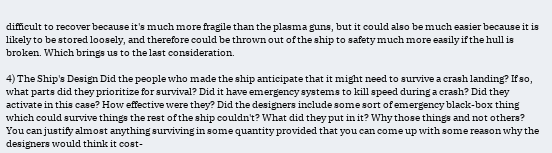difficult to recover because it's much more fragile than the plasma guns, but it could also be much easier because it is likely to be stored loosely, and therefore could be thrown out of the ship to safety much more easily if the hull is broken. Which brings us to the last consideration.

4) The Ship's Design Did the people who made the ship anticipate that it might need to survive a crash landing? If so, what parts did they prioritize for survival? Did it have emergency systems to kill speed during a crash? Did they activate in this case? How effective were they? Did the designers include some sort of emergency black-box thing which could survive things the rest of the ship couldn't? What did they put in it? Why those things and not others? You can justify almost anything surviving in some quantity provided that you can come up with some reason why the designers would think it cost-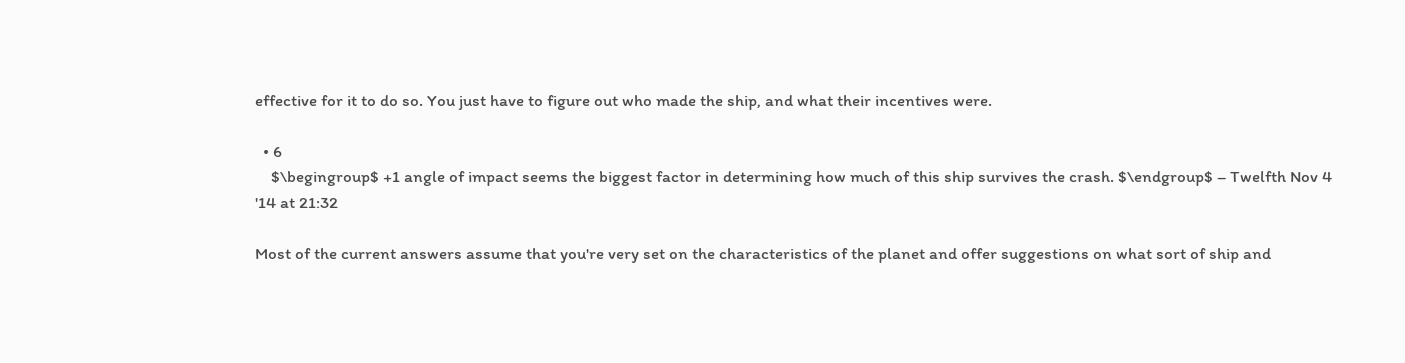effective for it to do so. You just have to figure out who made the ship, and what their incentives were.

  • 6
    $\begingroup$ +1 angle of impact seems the biggest factor in determining how much of this ship survives the crash. $\endgroup$ – Twelfth Nov 4 '14 at 21:32

Most of the current answers assume that you're very set on the characteristics of the planet and offer suggestions on what sort of ship and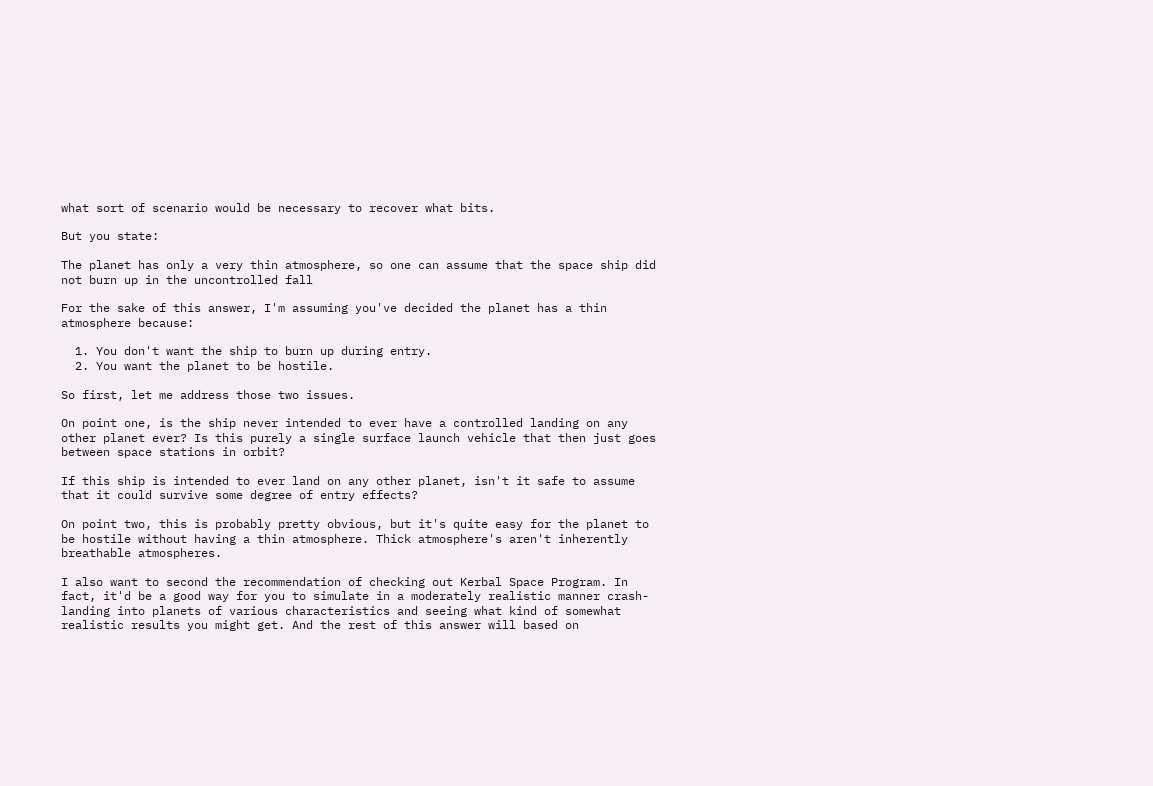what sort of scenario would be necessary to recover what bits.

But you state:

The planet has only a very thin atmosphere, so one can assume that the space ship did not burn up in the uncontrolled fall

For the sake of this answer, I'm assuming you've decided the planet has a thin atmosphere because:

  1. You don't want the ship to burn up during entry.
  2. You want the planet to be hostile.

So first, let me address those two issues.

On point one, is the ship never intended to ever have a controlled landing on any other planet ever? Is this purely a single surface launch vehicle that then just goes between space stations in orbit?

If this ship is intended to ever land on any other planet, isn't it safe to assume that it could survive some degree of entry effects?

On point two, this is probably pretty obvious, but it's quite easy for the planet to be hostile without having a thin atmosphere. Thick atmosphere's aren't inherently breathable atmospheres.

I also want to second the recommendation of checking out Kerbal Space Program. In fact, it'd be a good way for you to simulate in a moderately realistic manner crash-landing into planets of various characteristics and seeing what kind of somewhat realistic results you might get. And the rest of this answer will based on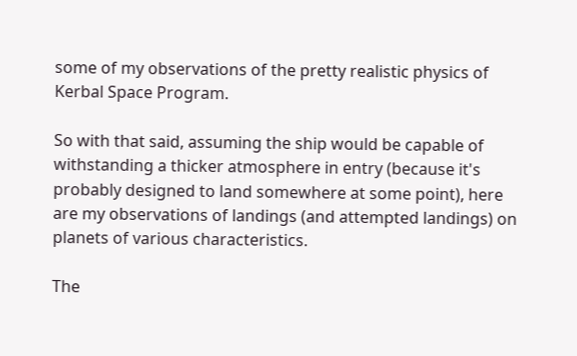some of my observations of the pretty realistic physics of Kerbal Space Program.

So with that said, assuming the ship would be capable of withstanding a thicker atmosphere in entry (because it's probably designed to land somewhere at some point), here are my observations of landings (and attempted landings) on planets of various characteristics.

The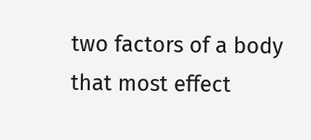two factors of a body that most effect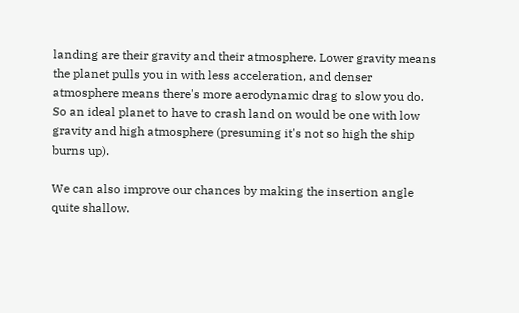landing are their gravity and their atmosphere. Lower gravity means the planet pulls you in with less acceleration, and denser atmosphere means there's more aerodynamic drag to slow you do. So an ideal planet to have to crash land on would be one with low gravity and high atmosphere (presuming it's not so high the ship burns up).

We can also improve our chances by making the insertion angle quite shallow.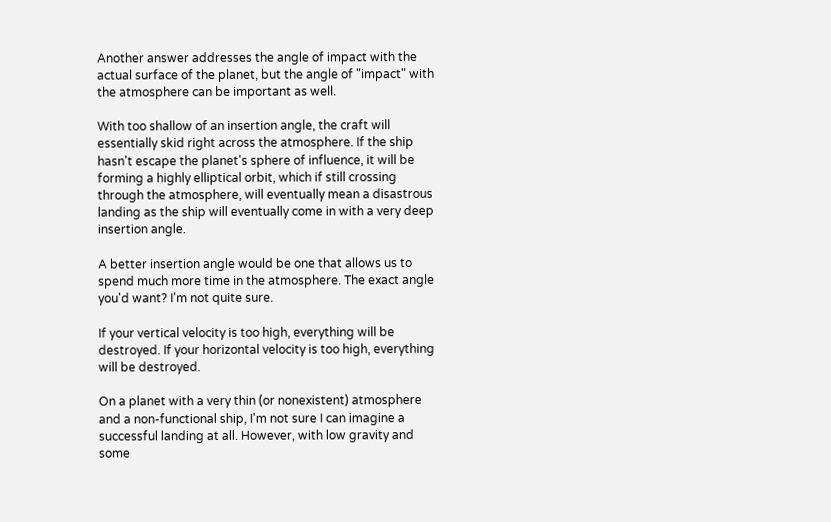Another answer addresses the angle of impact with the actual surface of the planet, but the angle of "impact" with the atmosphere can be important as well.

With too shallow of an insertion angle, the craft will essentially skid right across the atmosphere. If the ship hasn't escape the planet's sphere of influence, it will be forming a highly elliptical orbit, which if still crossing through the atmosphere, will eventually mean a disastrous landing as the ship will eventually come in with a very deep insertion angle.

A better insertion angle would be one that allows us to spend much more time in the atmosphere. The exact angle you'd want? I'm not quite sure.

If your vertical velocity is too high, everything will be destroyed. If your horizontal velocity is too high, everything will be destroyed.

On a planet with a very thin (or nonexistent) atmosphere and a non-functional ship, I'm not sure I can imagine a successful landing at all. However, with low gravity and some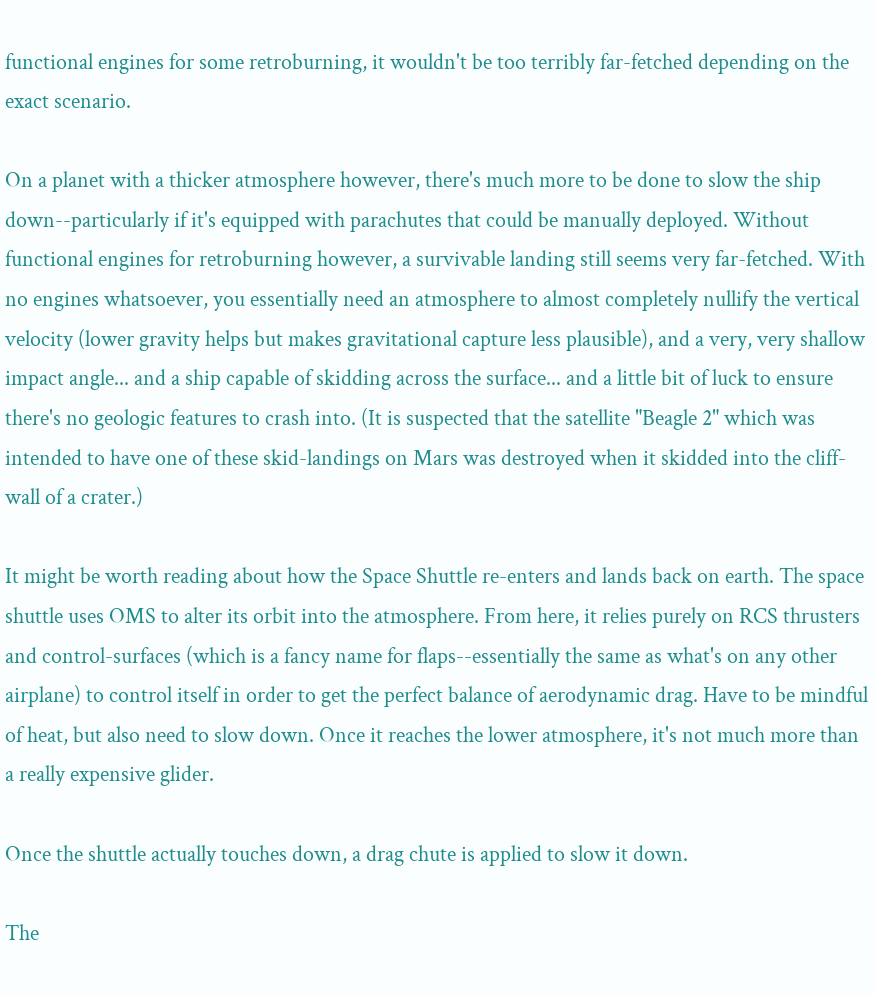functional engines for some retroburning, it wouldn't be too terribly far-fetched depending on the exact scenario.

On a planet with a thicker atmosphere however, there's much more to be done to slow the ship down--particularly if it's equipped with parachutes that could be manually deployed. Without functional engines for retroburning however, a survivable landing still seems very far-fetched. With no engines whatsoever, you essentially need an atmosphere to almost completely nullify the vertical velocity (lower gravity helps but makes gravitational capture less plausible), and a very, very shallow impact angle... and a ship capable of skidding across the surface... and a little bit of luck to ensure there's no geologic features to crash into. (It is suspected that the satellite "Beagle 2" which was intended to have one of these skid-landings on Mars was destroyed when it skidded into the cliff-wall of a crater.)

It might be worth reading about how the Space Shuttle re-enters and lands back on earth. The space shuttle uses OMS to alter its orbit into the atmosphere. From here, it relies purely on RCS thrusters and control-surfaces (which is a fancy name for flaps--essentially the same as what's on any other airplane) to control itself in order to get the perfect balance of aerodynamic drag. Have to be mindful of heat, but also need to slow down. Once it reaches the lower atmosphere, it's not much more than a really expensive glider.

Once the shuttle actually touches down, a drag chute is applied to slow it down.

The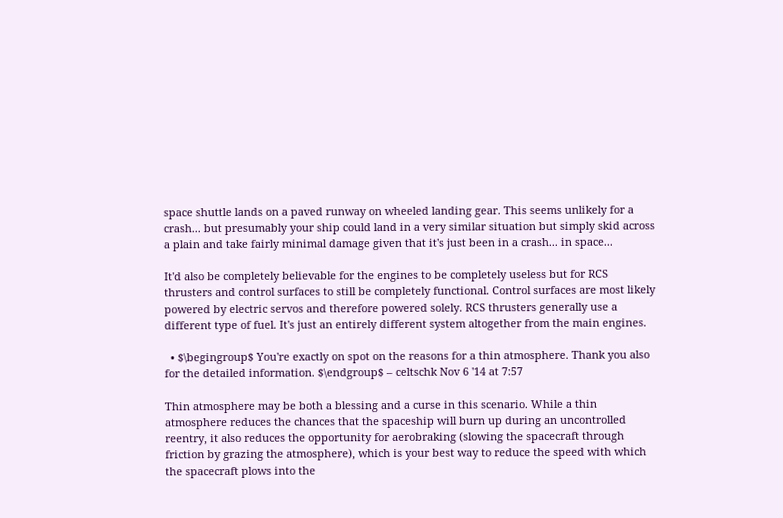space shuttle lands on a paved runway on wheeled landing gear. This seems unlikely for a crash... but presumably your ship could land in a very similar situation but simply skid across a plain and take fairly minimal damage given that it's just been in a crash... in space...

It'd also be completely believable for the engines to be completely useless but for RCS thrusters and control surfaces to still be completely functional. Control surfaces are most likely powered by electric servos and therefore powered solely. RCS thrusters generally use a different type of fuel. It's just an entirely different system altogether from the main engines.

  • $\begingroup$ You're exactly on spot on the reasons for a thin atmosphere. Thank you also for the detailed information. $\endgroup$ – celtschk Nov 6 '14 at 7:57

Thin atmosphere may be both a blessing and a curse in this scenario. While a thin atmosphere reduces the chances that the spaceship will burn up during an uncontrolled reentry, it also reduces the opportunity for aerobraking (slowing the spacecraft through friction by grazing the atmosphere), which is your best way to reduce the speed with which the spacecraft plows into the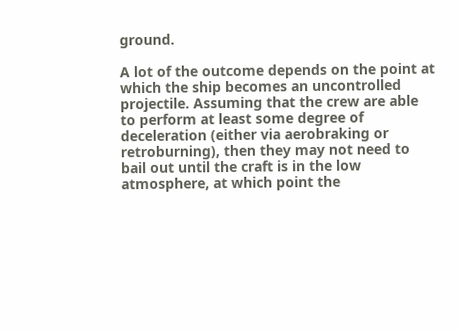ground.

A lot of the outcome depends on the point at which the ship becomes an uncontrolled projectile. Assuming that the crew are able to perform at least some degree of deceleration (either via aerobraking or retroburning), then they may not need to bail out until the craft is in the low atmosphere, at which point the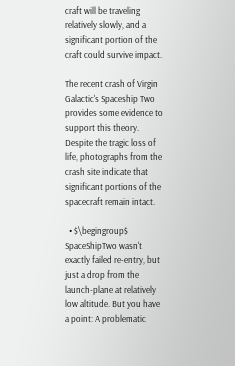craft will be traveling relatively slowly, and a significant portion of the craft could survive impact.

The recent crash of Virgin Galactic's Spaceship Two provides some evidence to support this theory. Despite the tragic loss of life, photographs from the crash site indicate that significant portions of the spacecraft remain intact.

  • $\begingroup$ SpaceShipTwo wasn't exactly failed re-entry, but just a drop from the launch-plane at relatively low altitude. But you have a point: A problematic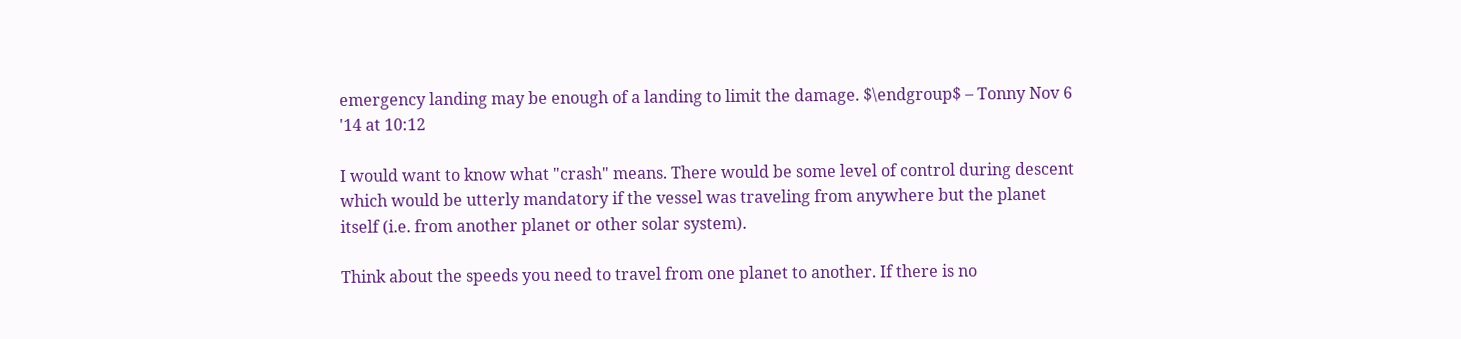emergency landing may be enough of a landing to limit the damage. $\endgroup$ – Tonny Nov 6 '14 at 10:12

I would want to know what "crash" means. There would be some level of control during descent which would be utterly mandatory if the vessel was traveling from anywhere but the planet itself (i.e. from another planet or other solar system).

Think about the speeds you need to travel from one planet to another. If there is no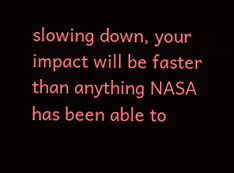slowing down, your impact will be faster than anything NASA has been able to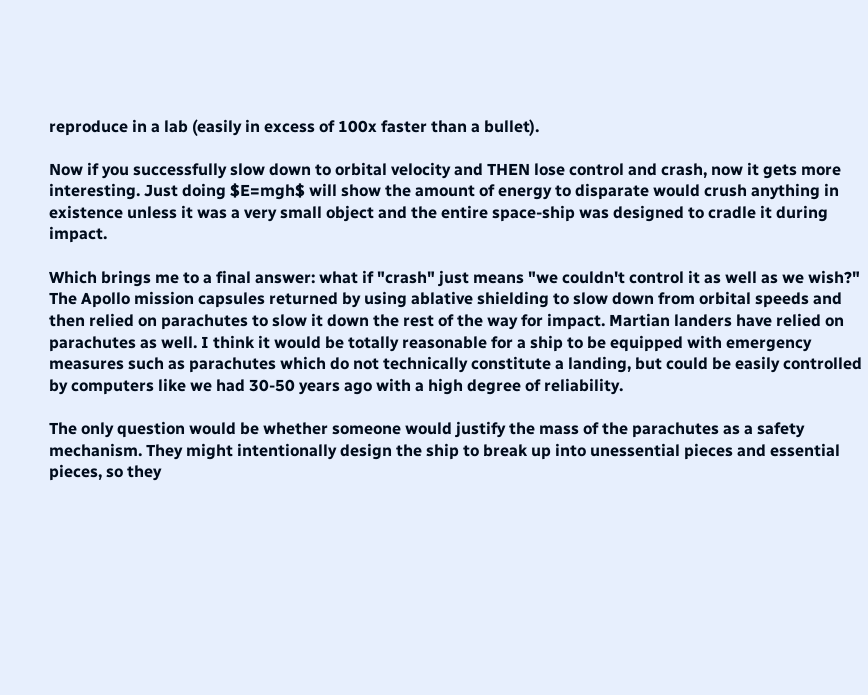reproduce in a lab (easily in excess of 100x faster than a bullet).

Now if you successfully slow down to orbital velocity and THEN lose control and crash, now it gets more interesting. Just doing $E=mgh$ will show the amount of energy to disparate would crush anything in existence unless it was a very small object and the entire space-ship was designed to cradle it during impact.

Which brings me to a final answer: what if "crash" just means "we couldn't control it as well as we wish?" The Apollo mission capsules returned by using ablative shielding to slow down from orbital speeds and then relied on parachutes to slow it down the rest of the way for impact. Martian landers have relied on parachutes as well. I think it would be totally reasonable for a ship to be equipped with emergency measures such as parachutes which do not technically constitute a landing, but could be easily controlled by computers like we had 30-50 years ago with a high degree of reliability.

The only question would be whether someone would justify the mass of the parachutes as a safety mechanism. They might intentionally design the ship to break up into unessential pieces and essential pieces, so they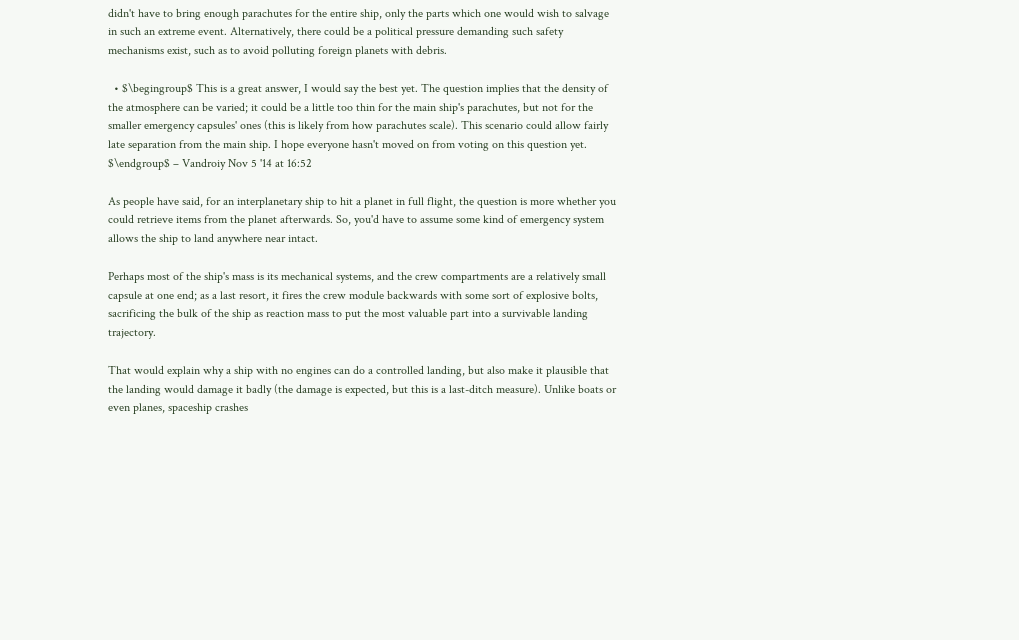didn't have to bring enough parachutes for the entire ship, only the parts which one would wish to salvage in such an extreme event. Alternatively, there could be a political pressure demanding such safety mechanisms exist, such as to avoid polluting foreign planets with debris.

  • $\begingroup$ This is a great answer, I would say the best yet. The question implies that the density of the atmosphere can be varied; it could be a little too thin for the main ship's parachutes, but not for the smaller emergency capsules' ones (this is likely from how parachutes scale). This scenario could allow fairly late separation from the main ship. I hope everyone hasn't moved on from voting on this question yet. $\endgroup$ – Vandroiy Nov 5 '14 at 16:52

As people have said, for an interplanetary ship to hit a planet in full flight, the question is more whether you could retrieve items from the planet afterwards. So, you'd have to assume some kind of emergency system allows the ship to land anywhere near intact.

Perhaps most of the ship's mass is its mechanical systems, and the crew compartments are a relatively small capsule at one end; as a last resort, it fires the crew module backwards with some sort of explosive bolts, sacrificing the bulk of the ship as reaction mass to put the most valuable part into a survivable landing trajectory.

That would explain why a ship with no engines can do a controlled landing, but also make it plausible that the landing would damage it badly (the damage is expected, but this is a last-ditch measure). Unlike boats or even planes, spaceship crashes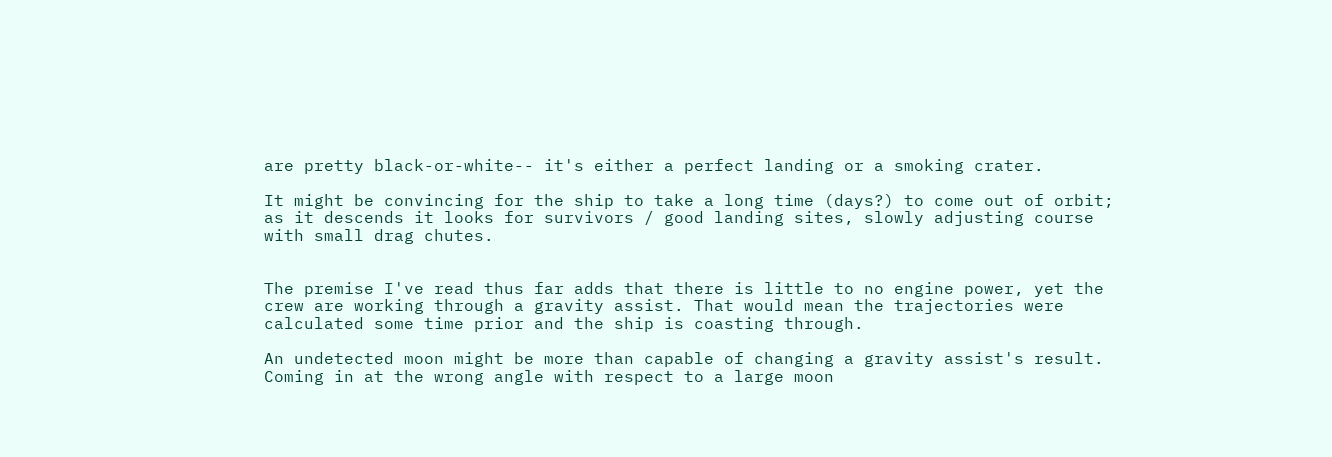are pretty black-or-white-- it's either a perfect landing or a smoking crater.

It might be convincing for the ship to take a long time (days?) to come out of orbit; as it descends it looks for survivors / good landing sites, slowly adjusting course with small drag chutes.


The premise I've read thus far adds that there is little to no engine power, yet the crew are working through a gravity assist. That would mean the trajectories were calculated some time prior and the ship is coasting through.

An undetected moon might be more than capable of changing a gravity assist's result. Coming in at the wrong angle with respect to a large moon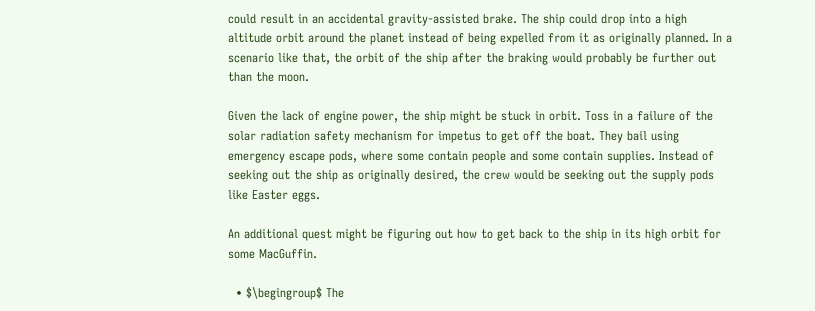could result in an accidental gravity-assisted brake. The ship could drop into a high altitude orbit around the planet instead of being expelled from it as originally planned. In a scenario like that, the orbit of the ship after the braking would probably be further out than the moon.

Given the lack of engine power, the ship might be stuck in orbit. Toss in a failure of the solar radiation safety mechanism for impetus to get off the boat. They bail using emergency escape pods, where some contain people and some contain supplies. Instead of seeking out the ship as originally desired, the crew would be seeking out the supply pods like Easter eggs.

An additional quest might be figuring out how to get back to the ship in its high orbit for some MacGuffin.

  • $\begingroup$ The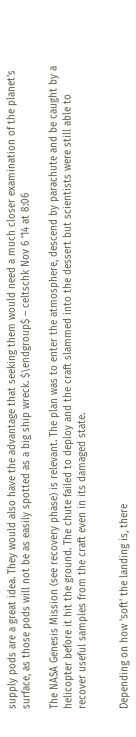supply pods are a great idea. They would also have the advantage that seeking them would need a much closer examination of the planet's surface, as those pods will not be as easily spotted as a big ship wreck. $\endgroup$ – celtschk Nov 6 '14 at 8:06

The NASA Genesis Mission (see recovery phase) is relevant. The plan was to enter the atmosphere, descend by parachute and be caught by a helicopter before it hit the ground. The chute failed to deploy and the craft slammed into the dessert but scientists were still able to recover useful samples from the craft even in its damaged state.


Depending on how 'soft' the landing is, there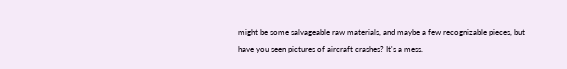might be some salvageable raw materials, and maybe a few recognizable pieces, but have you seen pictures of aircraft crashes? It's a mess.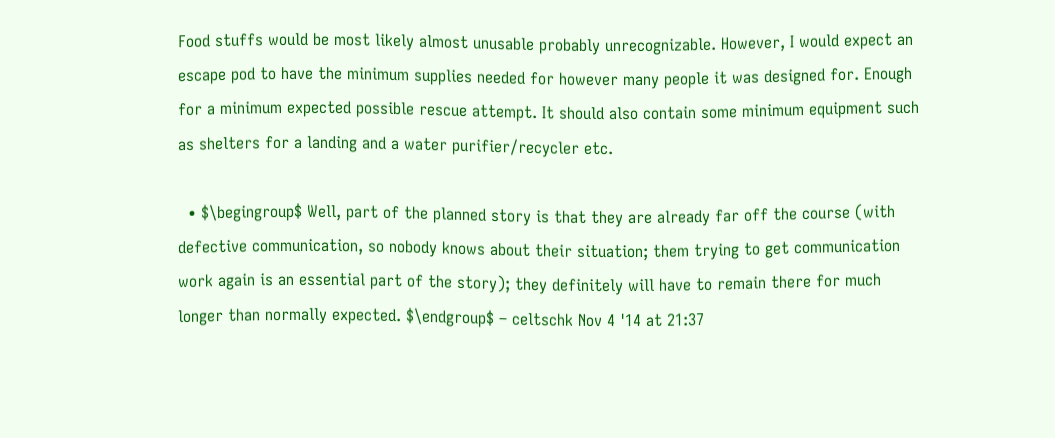Food stuffs would be most likely almost unusable probably unrecognizable. However, I would expect an escape pod to have the minimum supplies needed for however many people it was designed for. Enough for a minimum expected possible rescue attempt. It should also contain some minimum equipment such as shelters for a landing and a water purifier/recycler etc.

  • $\begingroup$ Well, part of the planned story is that they are already far off the course (with defective communication, so nobody knows about their situation; them trying to get communication work again is an essential part of the story); they definitely will have to remain there for much longer than normally expected. $\endgroup$ – celtschk Nov 4 '14 at 21:37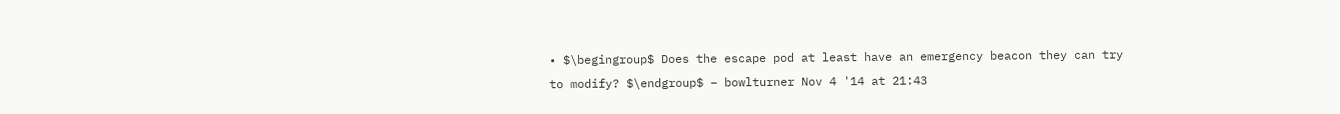• $\begingroup$ Does the escape pod at least have an emergency beacon they can try to modify? $\endgroup$ – bowlturner Nov 4 '14 at 21:43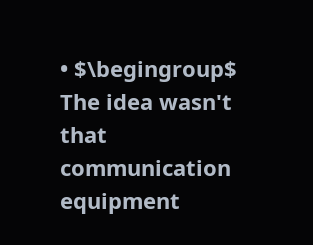• $\begingroup$ The idea wasn't that communication equipment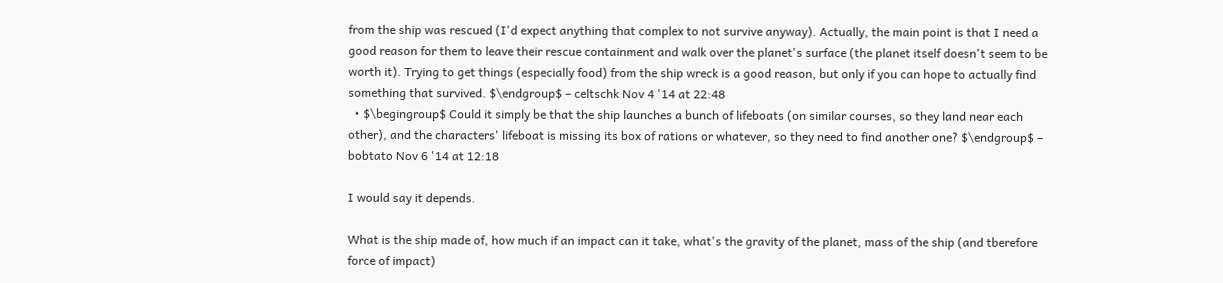from the ship was rescued (I'd expect anything that complex to not survive anyway). Actually, the main point is that I need a good reason for them to leave their rescue containment and walk over the planet's surface (the planet itself doesn't seem to be worth it). Trying to get things (especially food) from the ship wreck is a good reason, but only if you can hope to actually find something that survived. $\endgroup$ – celtschk Nov 4 '14 at 22:48
  • $\begingroup$ Could it simply be that the ship launches a bunch of lifeboats (on similar courses, so they land near each other), and the characters' lifeboat is missing its box of rations or whatever, so they need to find another one? $\endgroup$ – bobtato Nov 6 '14 at 12:18

I would say it depends.

What is the ship made of, how much if an impact can it take, what's the gravity of the planet, mass of the ship (and tberefore force of impact)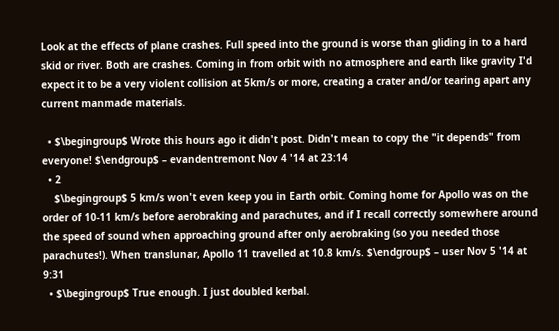Look at the effects of plane crashes. Full speed into the ground is worse than gliding in to a hard skid or river. Both are crashes. Coming in from orbit with no atmosphere and earth like gravity I'd expect it to be a very violent collision at 5km/s or more, creating a crater and/or tearing apart any current manmade materials.

  • $\begingroup$ Wrote this hours ago it didn't post. Didn't mean to copy the "it depends" from everyone! $\endgroup$ – evandentremont Nov 4 '14 at 23:14
  • 2
    $\begingroup$ 5 km/s won't even keep you in Earth orbit. Coming home for Apollo was on the order of 10-11 km/s before aerobraking and parachutes, and if I recall correctly somewhere around the speed of sound when approaching ground after only aerobraking (so you needed those parachutes!). When translunar, Apollo 11 travelled at 10.8 km/s. $\endgroup$ – user Nov 5 '14 at 9:31
  • $\begingroup$ True enough. I just doubled kerbal.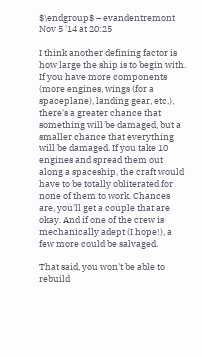$\endgroup$ – evandentremont Nov 5 '14 at 20:25

I think another defining factor is how large the ship is to begin with. If you have more components (more engines, wings (for a spaceplane), landing gear, etc.), there's a greater chance that something will be damaged, but a smaller chance that everything will be damaged. If you take 10 engines and spread them out along a spaceship, the craft would have to be totally obliterated for none of them to work. Chances are, you'll get a couple that are okay. And if one of the crew is mechanically adept (I hope!), a few more could be salvaged.

That said, you won't be able to rebuild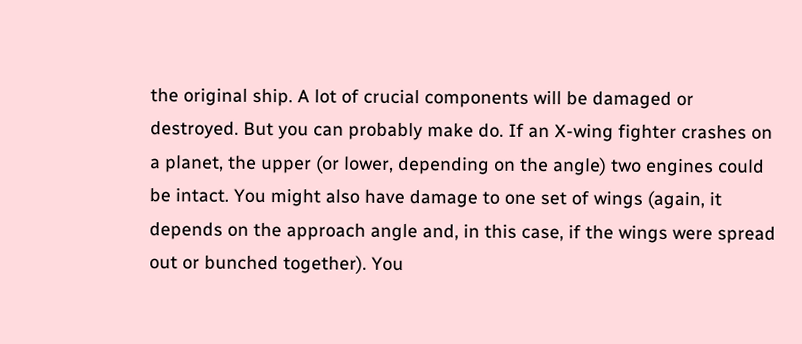the original ship. A lot of crucial components will be damaged or destroyed. But you can probably make do. If an X-wing fighter crashes on a planet, the upper (or lower, depending on the angle) two engines could be intact. You might also have damage to one set of wings (again, it depends on the approach angle and, in this case, if the wings were spread out or bunched together). You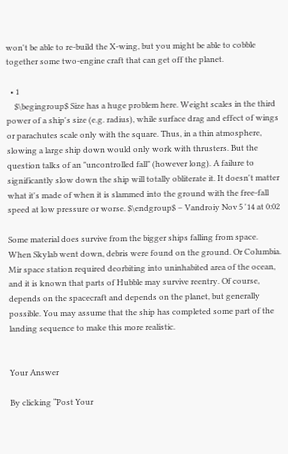won't be able to re-build the X-wing, but you might be able to cobble together some two-engine craft that can get off the planet.

  • 1
    $\begingroup$ Size has a huge problem here. Weight scales in the third power of a ship's size (e.g. radius), while surface drag and effect of wings or parachutes scale only with the square. Thus, in a thin atmosphere, slowing a large ship down would only work with thrusters. But the question talks of an "uncontrolled fall" (however long). A failure to significantly slow down the ship will totally obliterate it. It doesn't matter what it's made of when it is slammed into the ground with the free-fall speed at low pressure or worse. $\endgroup$ – Vandroiy Nov 5 '14 at 0:02

Some material does survive from the bigger ships falling from space. When Skylab went down, debris were found on the ground. Or Columbia. Mir space station required deorbiting into uninhabited area of the ocean, and it is known that parts of Hubble may survive reentry. Of course, depends on the spacecraft and depends on the planet, but generally possible. You may assume that the ship has completed some part of the landing sequence to make this more realistic.


Your Answer

By clicking “Post Your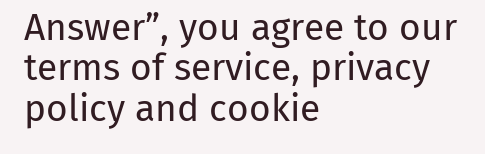Answer”, you agree to our terms of service, privacy policy and cookie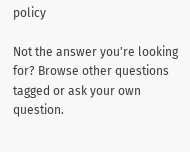policy

Not the answer you're looking for? Browse other questions tagged or ask your own question.